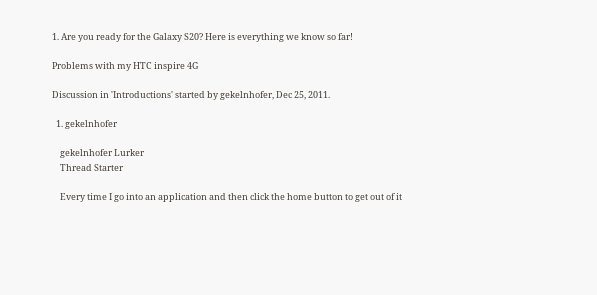1. Are you ready for the Galaxy S20? Here is everything we know so far!

Problems with my HTC inspire 4G

Discussion in 'Introductions' started by gekelnhofer, Dec 25, 2011.

  1. gekelnhofer

    gekelnhofer Lurker
    Thread Starter

    Every time I go into an application and then click the home button to get out of it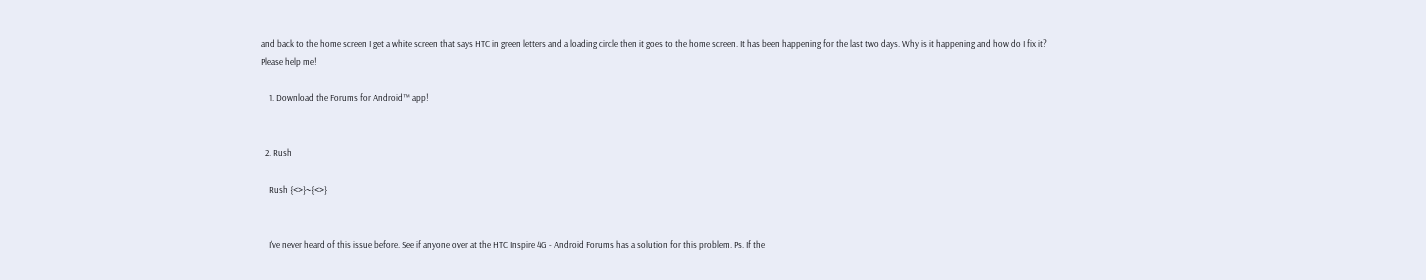and back to the home screen I get a white screen that says HTC in green letters and a loading circle then it goes to the home screen. It has been happening for the last two days. Why is it happening and how do I fix it? Please help me!

    1. Download the Forums for Android™ app!


  2. Rush

    Rush {<>}~{<>}


    I've never heard of this issue before. See if anyone over at the HTC Inspire 4G - Android Forums has a solution for this problem. Ps. If the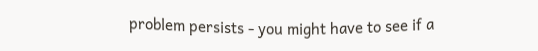problem persists - you might have to see if a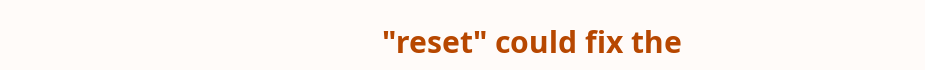"reset" could fix the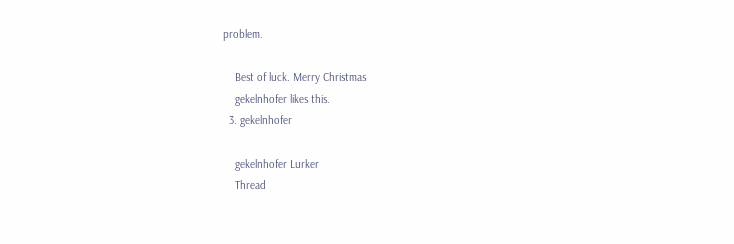problem.

    Best of luck. Merry Christmas
    gekelnhofer likes this.
  3. gekelnhofer

    gekelnhofer Lurker
    Thread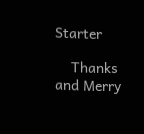Starter

    Thanks and Merry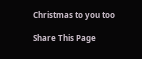Christmas to you too

Share This Page